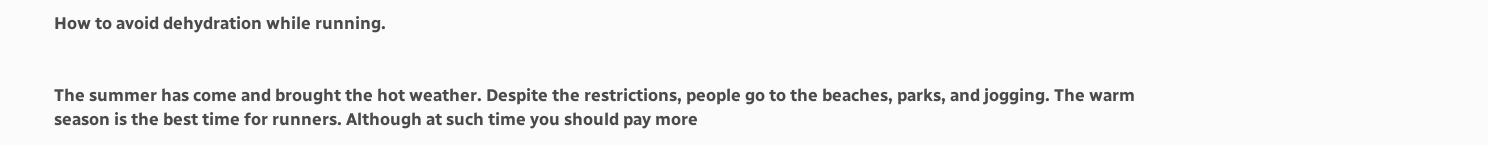How to avoid dehydration while running.


The summer has come and brought the hot weather. Despite the restrictions, people go to the beaches, parks, and jogging. The warm season is the best time for runners. Although at such time you should pay more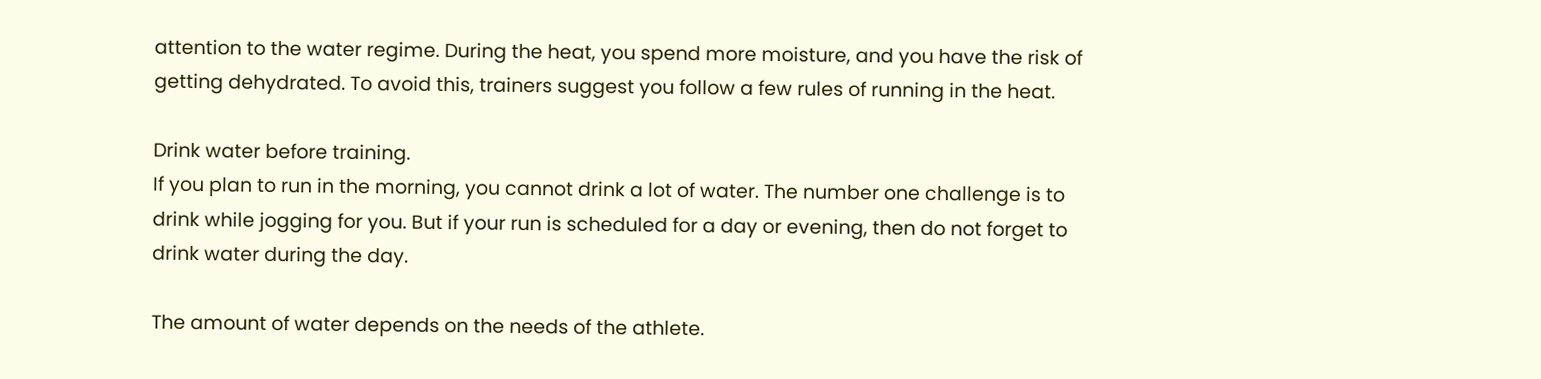attention to the water regime. During the heat, you spend more moisture, and you have the risk of getting dehydrated. To avoid this, trainers suggest you follow a few rules of running in the heat.

Drink water before training.
If you plan to run in the morning, you cannot drink a lot of water. The number one challenge is to drink while jogging for you. But if your run is scheduled for a day or evening, then do not forget to drink water during the day.

The amount of water depends on the needs of the athlete.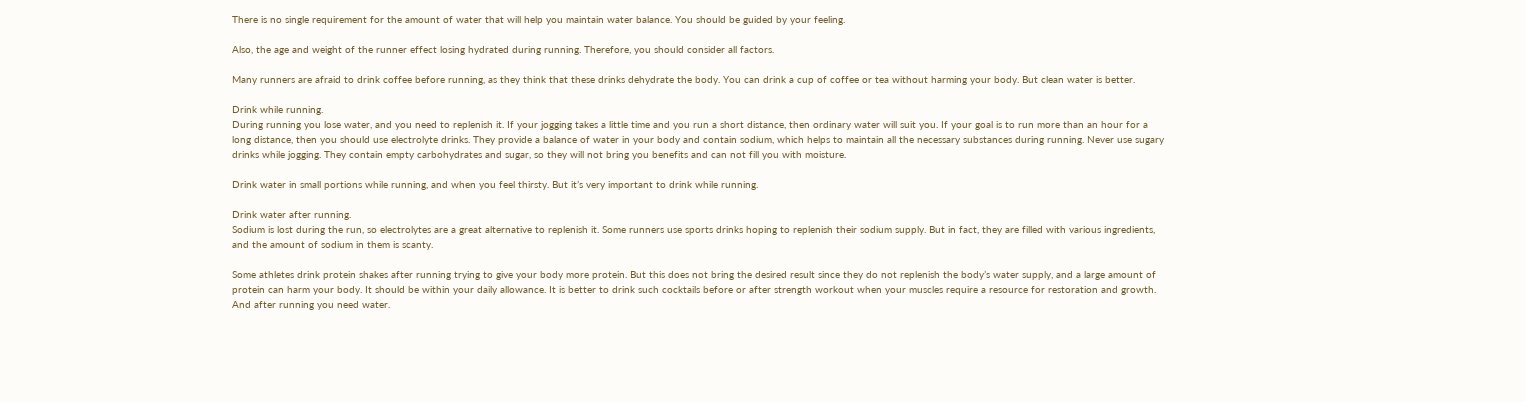There is no single requirement for the amount of water that will help you maintain water balance. You should be guided by your feeling.

Also, the age and weight of the runner effect losing hydrated during running. Therefore, you should consider all factors.

Many runners are afraid to drink coffee before running, as they think that these drinks dehydrate the body. You can drink a cup of coffee or tea without harming your body. But clean water is better.

Drink while running.
During running you lose water, and you need to replenish it. If your jogging takes a little time and you run a short distance, then ordinary water will suit you. If your goal is to run more than an hour for a long distance, then you should use electrolyte drinks. They provide a balance of water in your body and contain sodium, which helps to maintain all the necessary substances during running. Never use sugary drinks while jogging. They contain empty carbohydrates and sugar, so they will not bring you benefits and can not fill you with moisture.

Drink water in small portions while running, and when you feel thirsty. But it’s very important to drink while running.

Drink water after running.
Sodium is lost during the run, so electrolytes are a great alternative to replenish it. Some runners use sports drinks hoping to replenish their sodium supply. But in fact, they are filled with various ingredients, and the amount of sodium in them is scanty.

Some athletes drink protein shakes after running trying to give your body more protein. But this does not bring the desired result since they do not replenish the body’s water supply, and a large amount of protein can harm your body. It should be within your daily allowance. It is better to drink such cocktails before or after strength workout when your muscles require a resource for restoration and growth. And after running you need water.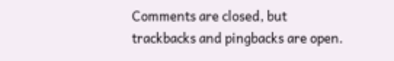Comments are closed, but trackbacks and pingbacks are open.